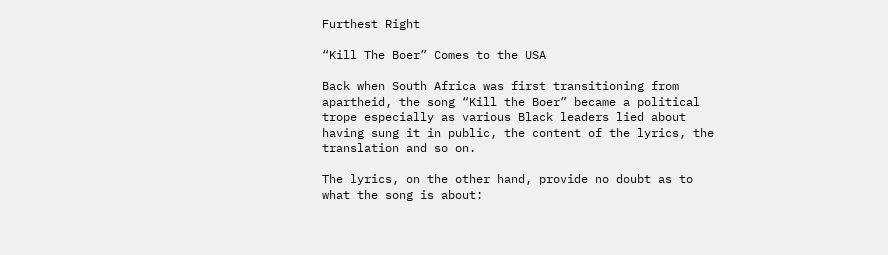Furthest Right

“Kill The Boer” Comes to the USA

Back when South Africa was first transitioning from apartheid, the song “Kill the Boer” became a political trope especially as various Black leaders lied about having sung it in public, the content of the lyrics, the translation and so on.

The lyrics, on the other hand, provide no doubt as to what the song is about: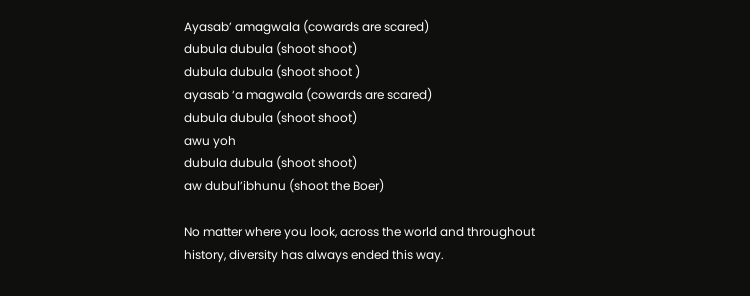Ayasab’ amagwala (cowards are scared)
dubula dubula (shoot shoot)
dubula dubula (shoot shoot )
ayasab ‘a magwala (cowards are scared)
dubula dubula (shoot shoot)
awu yoh
dubula dubula (shoot shoot)
aw dubul’ibhunu (shoot the Boer)

No matter where you look, across the world and throughout history, diversity has always ended this way.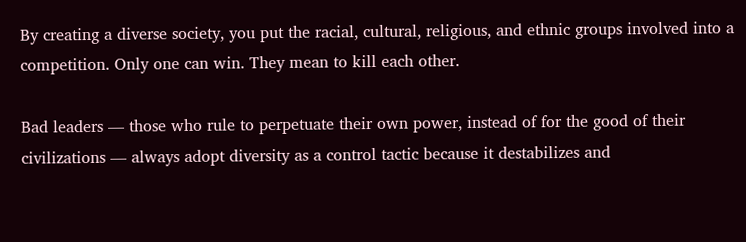By creating a diverse society, you put the racial, cultural, religious, and ethnic groups involved into a competition. Only one can win. They mean to kill each other.

Bad leaders — those who rule to perpetuate their own power, instead of for the good of their civilizations — always adopt diversity as a control tactic because it destabilizes and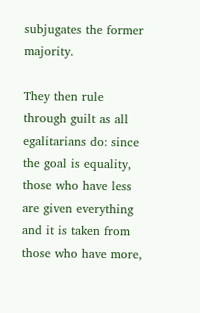subjugates the former majority.

They then rule through guilt as all egalitarians do: since the goal is equality, those who have less are given everything and it is taken from those who have more,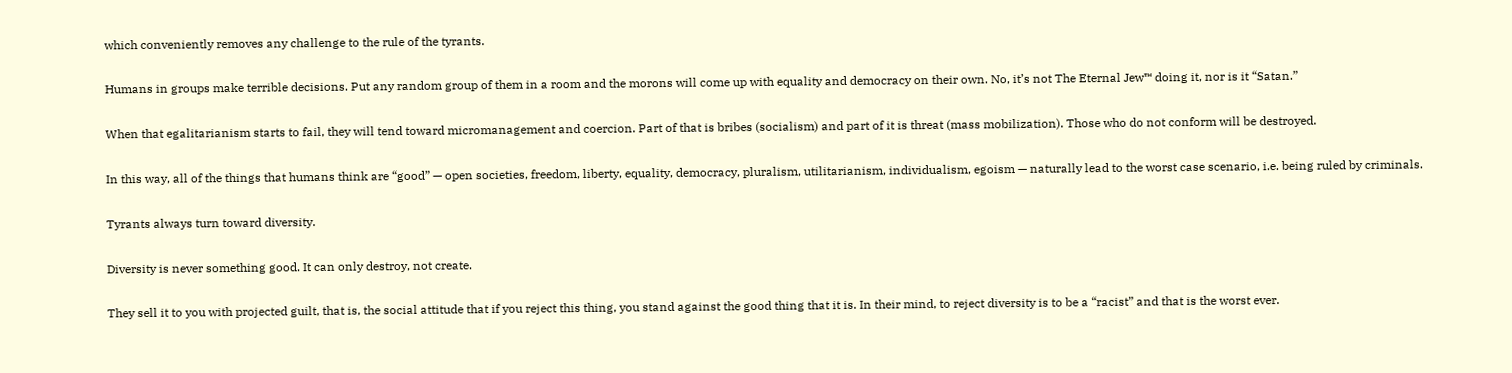which conveniently removes any challenge to the rule of the tyrants.

Humans in groups make terrible decisions. Put any random group of them in a room and the morons will come up with equality and democracy on their own. No, it’s not The Eternal Jew™ doing it, nor is it “Satan.”

When that egalitarianism starts to fail, they will tend toward micromanagement and coercion. Part of that is bribes (socialism) and part of it is threat (mass mobilization). Those who do not conform will be destroyed.

In this way, all of the things that humans think are “good” — open societies, freedom, liberty, equality, democracy, pluralism, utilitarianism, individualism, egoism — naturally lead to the worst case scenario, i.e. being ruled by criminals.

Tyrants always turn toward diversity.

Diversity is never something good. It can only destroy, not create.

They sell it to you with projected guilt, that is, the social attitude that if you reject this thing, you stand against the good thing that it is. In their mind, to reject diversity is to be a “racist” and that is the worst ever.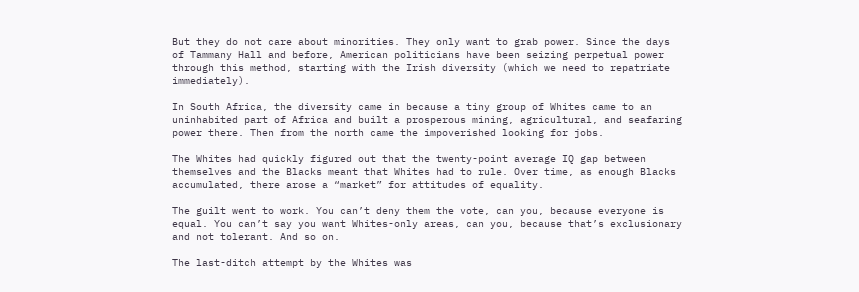But they do not care about minorities. They only want to grab power. Since the days of Tammany Hall and before, American politicians have been seizing perpetual power through this method, starting with the Irish diversity (which we need to repatriate immediately).

In South Africa, the diversity came in because a tiny group of Whites came to an uninhabited part of Africa and built a prosperous mining, agricultural, and seafaring power there. Then from the north came the impoverished looking for jobs.

The Whites had quickly figured out that the twenty-point average IQ gap between themselves and the Blacks meant that Whites had to rule. Over time, as enough Blacks accumulated, there arose a “market” for attitudes of equality.

The guilt went to work. You can’t deny them the vote, can you, because everyone is equal. You can’t say you want Whites-only areas, can you, because that’s exclusionary and not tolerant. And so on.

The last-ditch attempt by the Whites was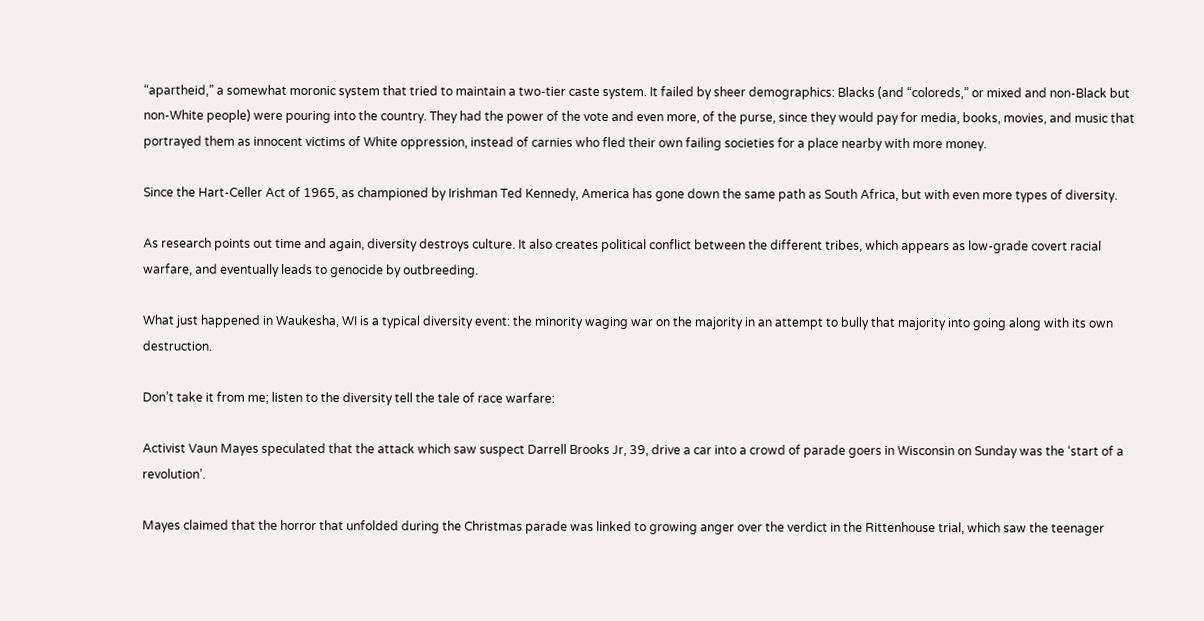“apartheid,” a somewhat moronic system that tried to maintain a two-tier caste system. It failed by sheer demographics: Blacks (and “coloreds,” or mixed and non-Black but non-White people) were pouring into the country. They had the power of the vote and even more, of the purse, since they would pay for media, books, movies, and music that portrayed them as innocent victims of White oppression, instead of carnies who fled their own failing societies for a place nearby with more money.

Since the Hart-Celler Act of 1965, as championed by Irishman Ted Kennedy, America has gone down the same path as South Africa, but with even more types of diversity.

As research points out time and again, diversity destroys culture. It also creates political conflict between the different tribes, which appears as low-grade covert racial warfare, and eventually leads to genocide by outbreeding.

What just happened in Waukesha, WI is a typical diversity event: the minority waging war on the majority in an attempt to bully that majority into going along with its own destruction.

Don’t take it from me; listen to the diversity tell the tale of race warfare:

Activist Vaun Mayes speculated that the attack which saw suspect Darrell Brooks Jr, 39, drive a car into a crowd of parade goers in Wisconsin on Sunday was the ‘start of a revolution’.

Mayes claimed that the horror that unfolded during the Christmas parade was linked to growing anger over the verdict in the Rittenhouse trial, which saw the teenager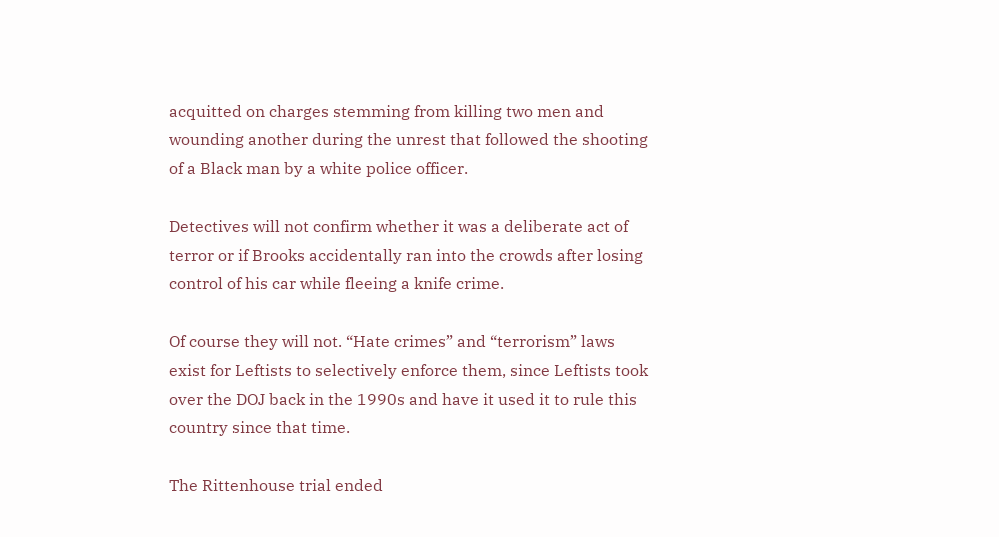acquitted on charges stemming from killing two men and wounding another during the unrest that followed the shooting of a Black man by a white police officer.

Detectives will not confirm whether it was a deliberate act of terror or if Brooks accidentally ran into the crowds after losing control of his car while fleeing a knife crime.

Of course they will not. “Hate crimes” and “terrorism” laws exist for Leftists to selectively enforce them, since Leftists took over the DOJ back in the 1990s and have it used it to rule this country since that time.

The Rittenhouse trial ended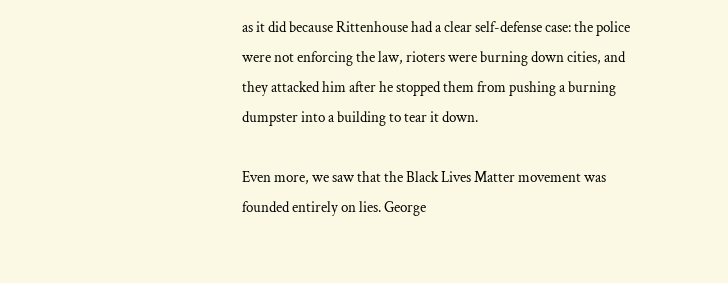as it did because Rittenhouse had a clear self-defense case: the police were not enforcing the law, rioters were burning down cities, and they attacked him after he stopped them from pushing a burning dumpster into a building to tear it down.

Even more, we saw that the Black Lives Matter movement was founded entirely on lies. George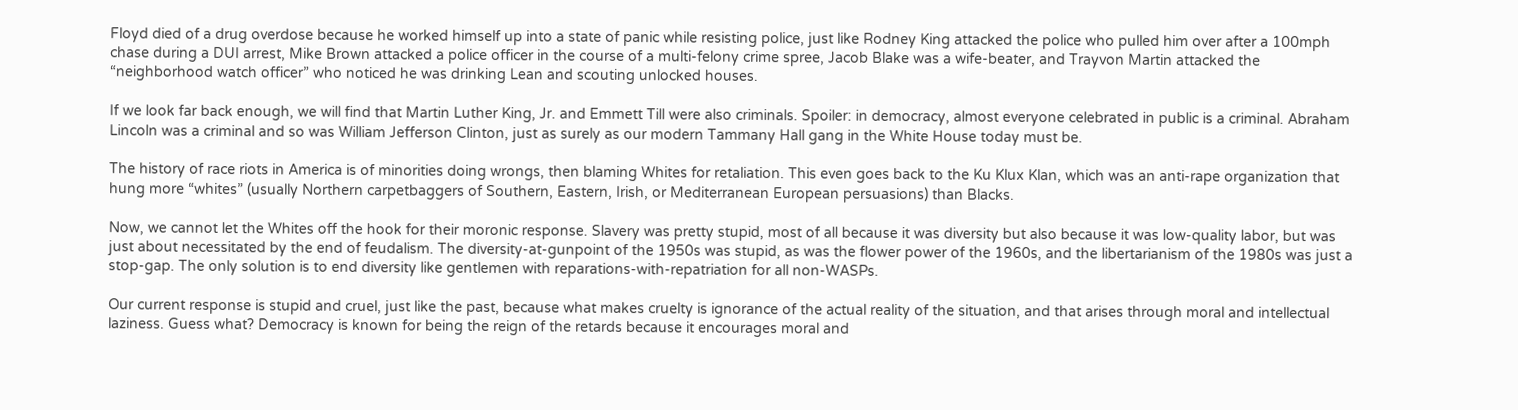Floyd died of a drug overdose because he worked himself up into a state of panic while resisting police, just like Rodney King attacked the police who pulled him over after a 100mph chase during a DUI arrest, Mike Brown attacked a police officer in the course of a multi-felony crime spree, Jacob Blake was a wife-beater, and Trayvon Martin attacked the “neighborhood watch officer” who noticed he was drinking Lean and scouting unlocked houses.

If we look far back enough, we will find that Martin Luther King, Jr. and Emmett Till were also criminals. Spoiler: in democracy, almost everyone celebrated in public is a criminal. Abraham Lincoln was a criminal and so was William Jefferson Clinton, just as surely as our modern Tammany Hall gang in the White House today must be.

The history of race riots in America is of minorities doing wrongs, then blaming Whites for retaliation. This even goes back to the Ku Klux Klan, which was an anti-rape organization that hung more “whites” (usually Northern carpetbaggers of Southern, Eastern, Irish, or Mediterranean European persuasions) than Blacks.

Now, we cannot let the Whites off the hook for their moronic response. Slavery was pretty stupid, most of all because it was diversity but also because it was low-quality labor, but was just about necessitated by the end of feudalism. The diversity-at-gunpoint of the 1950s was stupid, as was the flower power of the 1960s, and the libertarianism of the 1980s was just a stop-gap. The only solution is to end diversity like gentlemen with reparations-with-repatriation for all non-WASPs.

Our current response is stupid and cruel, just like the past, because what makes cruelty is ignorance of the actual reality of the situation, and that arises through moral and intellectual laziness. Guess what? Democracy is known for being the reign of the retards because it encourages moral and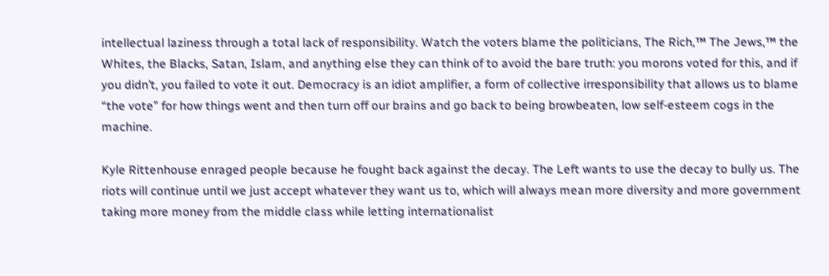intellectual laziness through a total lack of responsibility. Watch the voters blame the politicians, The Rich,™ The Jews,™ the Whites, the Blacks, Satan, Islam, and anything else they can think of to avoid the bare truth: you morons voted for this, and if you didn’t, you failed to vote it out. Democracy is an idiot amplifier, a form of collective irresponsibility that allows us to blame “the vote” for how things went and then turn off our brains and go back to being browbeaten, low self-esteem cogs in the machine.

Kyle Rittenhouse enraged people because he fought back against the decay. The Left wants to use the decay to bully us. The riots will continue until we just accept whatever they want us to, which will always mean more diversity and more government taking more money from the middle class while letting internationalist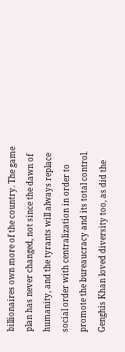billionaires own more of the country. The game plan has never changed, not since the dawn of humanity, and the tyrants will always replace social order with centralization in order to promote the bureaucracy and its total control. Genghis Khan loved diversity too, as did the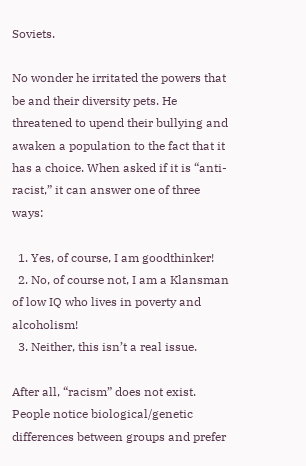Soviets.

No wonder he irritated the powers that be and their diversity pets. He threatened to upend their bullying and awaken a population to the fact that it has a choice. When asked if it is “anti-racist,” it can answer one of three ways:

  1. Yes, of course, I am goodthinker!
  2. No, of course not, I am a Klansman of low IQ who lives in poverty and alcoholism!
  3. Neither, this isn’t a real issue.

After all, “racism” does not exist. People notice biological/genetic differences between groups and prefer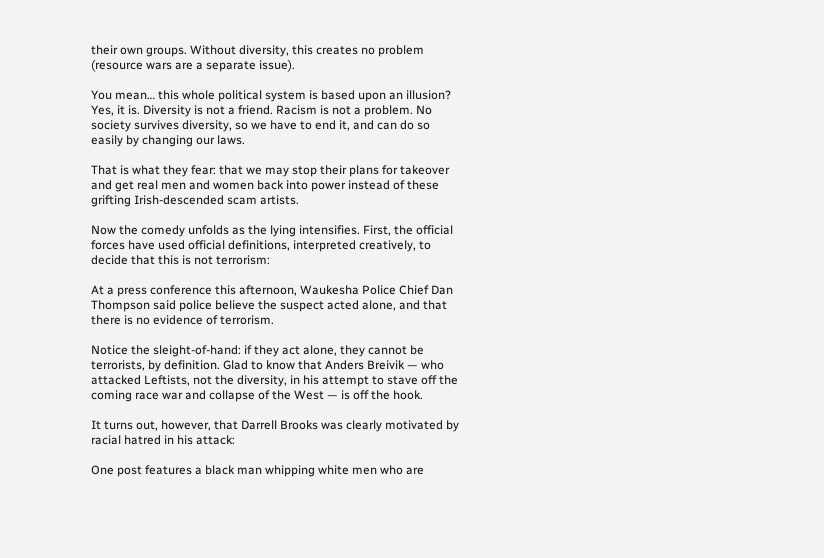their own groups. Without diversity, this creates no problem (resource wars are a separate issue).

You mean… this whole political system is based upon an illusion? Yes, it is. Diversity is not a friend. Racism is not a problem. No society survives diversity, so we have to end it, and can do so easily by changing our laws.

That is what they fear: that we may stop their plans for takeover and get real men and women back into power instead of these grifting Irish-descended scam artists.

Now the comedy unfolds as the lying intensifies. First, the official forces have used official definitions, interpreted creatively, to decide that this is not terrorism:

At a press conference this afternoon, Waukesha Police Chief Dan Thompson said police believe the suspect acted alone, and that there is no evidence of terrorism.

Notice the sleight-of-hand: if they act alone, they cannot be terrorists, by definition. Glad to know that Anders Breivik — who attacked Leftists, not the diversity, in his attempt to stave off the coming race war and collapse of the West — is off the hook.

It turns out, however, that Darrell Brooks was clearly motivated by racial hatred in his attack:

One post features a black man whipping white men who are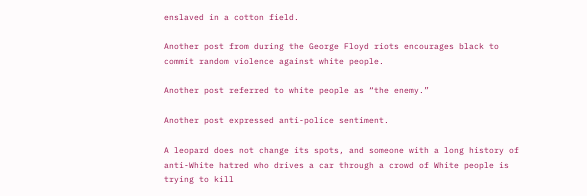enslaved in a cotton field.

Another post from during the George Floyd riots encourages black to commit random violence against white people.

Another post referred to white people as “the enemy.”

Another post expressed anti-police sentiment.

A leopard does not change its spots, and someone with a long history of anti-White hatred who drives a car through a crowd of White people is trying to kill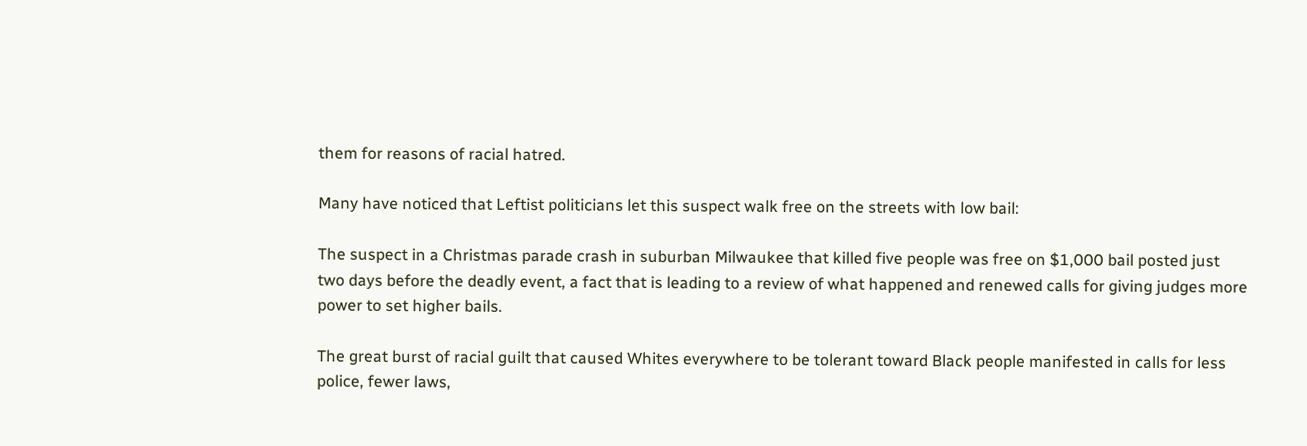them for reasons of racial hatred.

Many have noticed that Leftist politicians let this suspect walk free on the streets with low bail:

The suspect in a Christmas parade crash in suburban Milwaukee that killed five people was free on $1,000 bail posted just two days before the deadly event, a fact that is leading to a review of what happened and renewed calls for giving judges more power to set higher bails.

The great burst of racial guilt that caused Whites everywhere to be tolerant toward Black people manifested in calls for less police, fewer laws,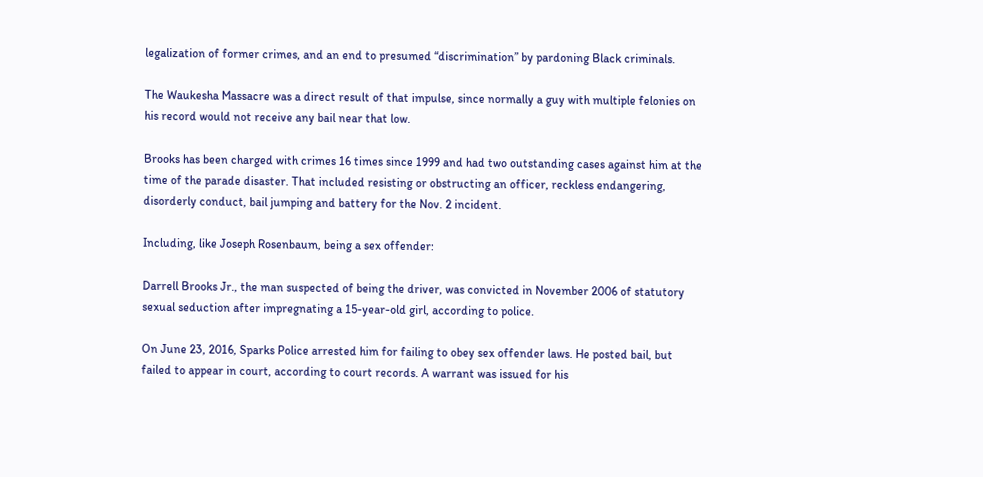legalization of former crimes, and an end to presumed “discrimination” by pardoning Black criminals.

The Waukesha Massacre was a direct result of that impulse, since normally a guy with multiple felonies on his record would not receive any bail near that low.

Brooks has been charged with crimes 16 times since 1999 and had two outstanding cases against him at the time of the parade disaster. That included resisting or obstructing an officer, reckless endangering, disorderly conduct, bail jumping and battery for the Nov. 2 incident.

Including, like Joseph Rosenbaum, being a sex offender:

Darrell Brooks Jr., the man suspected of being the driver, was convicted in November 2006 of statutory sexual seduction after impregnating a 15-year-old girl, according to police.

On June 23, 2016, Sparks Police arrested him for failing to obey sex offender laws. He posted bail, but failed to appear in court, according to court records. A warrant was issued for his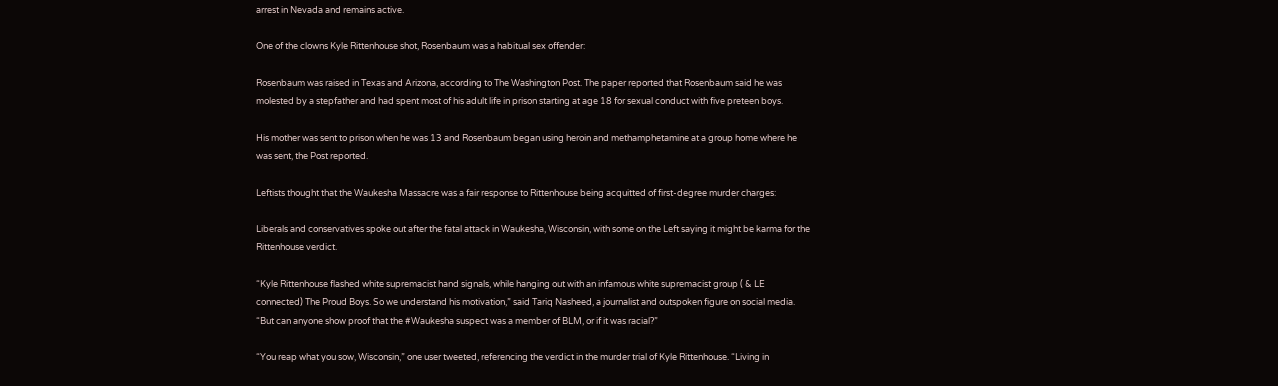arrest in Nevada and remains active.

One of the clowns Kyle Rittenhouse shot, Rosenbaum was a habitual sex offender:

Rosenbaum was raised in Texas and Arizona, according to The Washington Post. The paper reported that Rosenbaum said he was molested by a stepfather and had spent most of his adult life in prison starting at age 18 for sexual conduct with five preteen boys.

His mother was sent to prison when he was 13 and Rosenbaum began using heroin and methamphetamine at a group home where he was sent, the Post reported.

Leftists thought that the Waukesha Massacre was a fair response to Rittenhouse being acquitted of first-degree murder charges:

Liberals and conservatives spoke out after the fatal attack in Waukesha, Wisconsin, with some on the Left saying it might be karma for the Rittenhouse verdict.

“Kyle Rittenhouse flashed white supremacist hand signals, while hanging out with an infamous white supremacist group ( & LE connected) The Proud Boys. So we understand his motivation,” said Tariq Nasheed, a journalist and outspoken figure on social media. “But can anyone show proof that the #Waukesha suspect was a member of BLM, or if it was racial?”

“You reap what you sow, Wisconsin,” one user tweeted, referencing the verdict in the murder trial of Kyle Rittenhouse. “Living in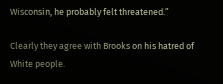Wisconsin, he probably felt threatened.”

Clearly they agree with Brooks on his hatred of White people.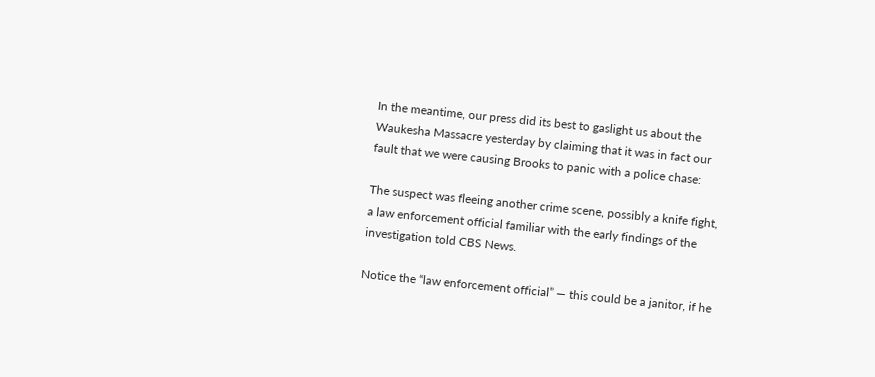In the meantime, our press did its best to gaslight us about the Waukesha Massacre yesterday by claiming that it was in fact our fault that we were causing Brooks to panic with a police chase:

The suspect was fleeing another crime scene, possibly a knife fight, a law enforcement official familiar with the early findings of the investigation told CBS News.

Notice the “law enforcement official” — this could be a janitor, if he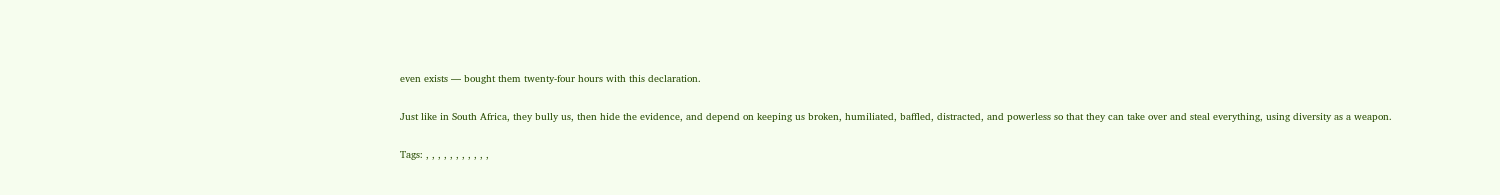even exists — bought them twenty-four hours with this declaration.

Just like in South Africa, they bully us, then hide the evidence, and depend on keeping us broken, humiliated, baffled, distracted, and powerless so that they can take over and steal everything, using diversity as a weapon.

Tags: , , , , , , , , , , ,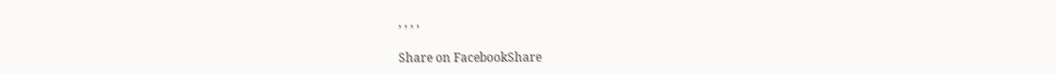, , , ,

Share on FacebookShare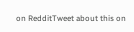on RedditTweet about this on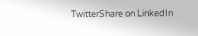TwitterShare on LinkedIn